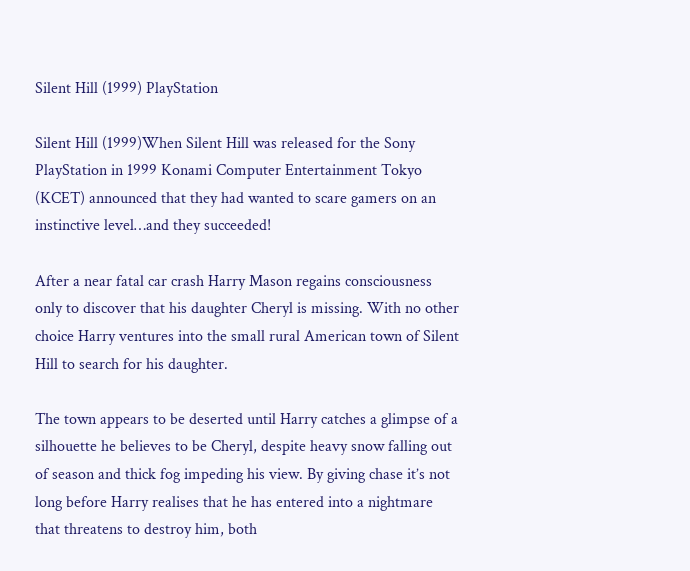Silent Hill (1999) PlayStation

Silent Hill (1999)When Silent Hill was released for the Sony PlayStation in 1999 Konami Computer Entertainment Tokyo (KCET) announced that they had wanted to scare gamers on an instinctive level…and they succeeded!

After a near fatal car crash Harry Mason regains consciousness only to discover that his daughter Cheryl is missing. With no other choice Harry ventures into the small rural American town of Silent Hill to search for his daughter.

The town appears to be deserted until Harry catches a glimpse of a silhouette he believes to be Cheryl, despite heavy snow falling out of season and thick fog impeding his view. By giving chase it’s not long before Harry realises that he has entered into a nightmare that threatens to destroy him, both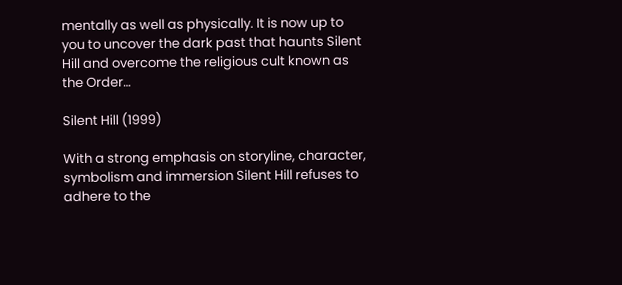mentally as well as physically. It is now up to you to uncover the dark past that haunts Silent Hill and overcome the religious cult known as the Order…

Silent Hill (1999)

With a strong emphasis on storyline, character, symbolism and immersion Silent Hill refuses to adhere to the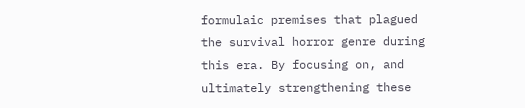formulaic premises that plagued the survival horror genre during this era. By focusing on, and ultimately strengthening these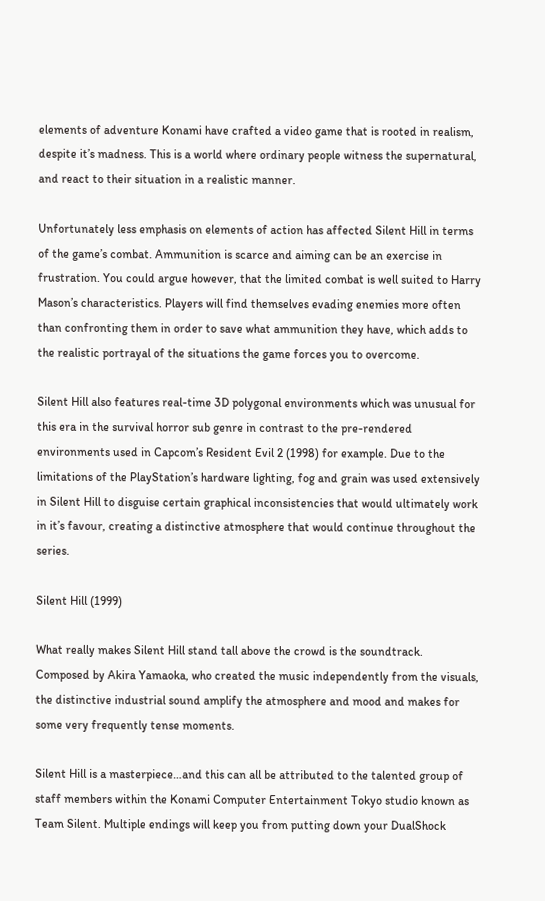elements of adventure Konami have crafted a video game that is rooted in realism, despite it’s madness. This is a world where ordinary people witness the supernatural, and react to their situation in a realistic manner.

Unfortunately less emphasis on elements of action has affected Silent Hill in terms of the game’s combat. Ammunition is scarce and aiming can be an exercise in frustration. You could argue however, that the limited combat is well suited to Harry Mason’s characteristics. Players will find themselves evading enemies more often than confronting them in order to save what ammunition they have, which adds to the realistic portrayal of the situations the game forces you to overcome.

Silent Hill also features real-time 3D polygonal environments which was unusual for this era in the survival horror sub genre in contrast to the pre-rendered environments used in Capcom’s Resident Evil 2 (1998) for example. Due to the limitations of the PlayStation’s hardware lighting, fog and grain was used extensively in Silent Hill to disguise certain graphical inconsistencies that would ultimately work in it’s favour, creating a distinctive atmosphere that would continue throughout the series.

Silent Hill (1999)

What really makes Silent Hill stand tall above the crowd is the soundtrack. Composed by Akira Yamaoka, who created the music independently from the visuals, the distinctive industrial sound amplify the atmosphere and mood and makes for some very frequently tense moments.

Silent Hill is a masterpiece…and this can all be attributed to the talented group of staff members within the Konami Computer Entertainment Tokyo studio known as Team Silent. Multiple endings will keep you from putting down your DualShock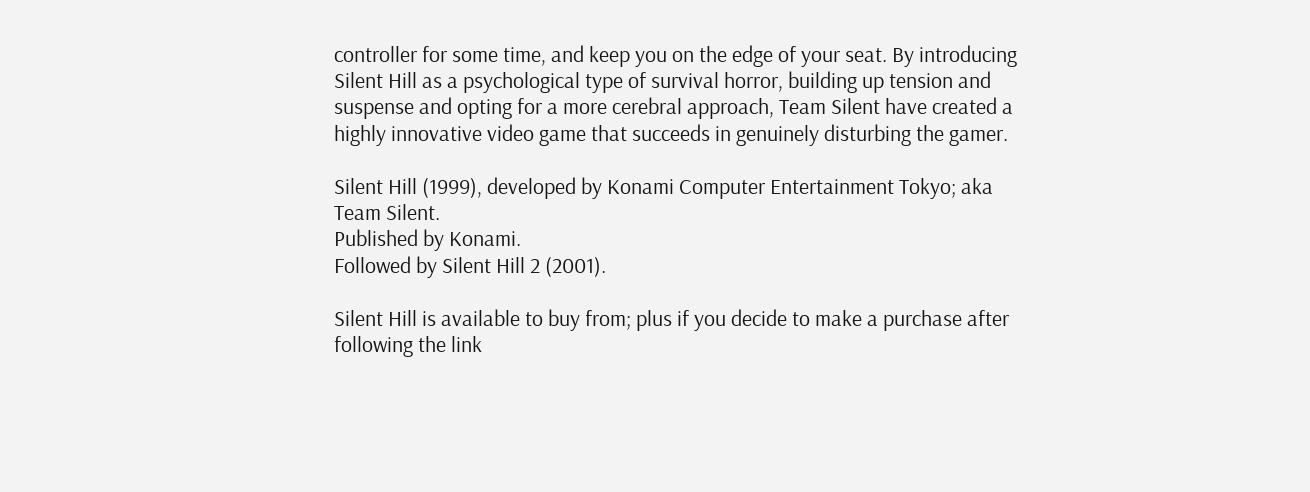controller for some time, and keep you on the edge of your seat. By introducing Silent Hill as a psychological type of survival horror, building up tension and suspense and opting for a more cerebral approach, Team Silent have created a highly innovative video game that succeeds in genuinely disturbing the gamer.

Silent Hill (1999), developed by Konami Computer Entertainment Tokyo; aka Team Silent.
Published by Konami.
Followed by Silent Hill 2 (2001).

Silent Hill is available to buy from; plus if you decide to make a purchase after following the link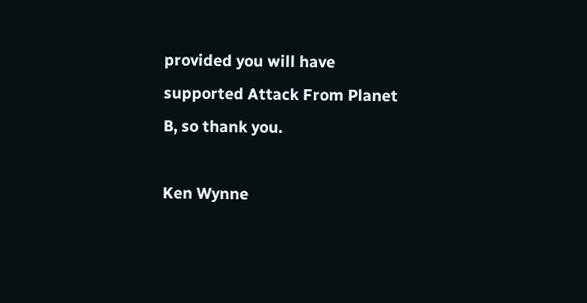provided you will have supported Attack From Planet B, so thank you.

Ken Wynne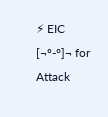⚡ EIC [¬º-°]¬ for Attack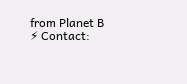from Planet B ⚡ Contact: